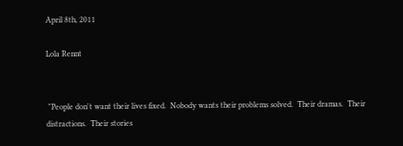April 8th, 2011

Lola Rennt


 "People don't want their lives fixed.  Nobody wants their problems solved.  Their dramas.  Their distractions.  Their stories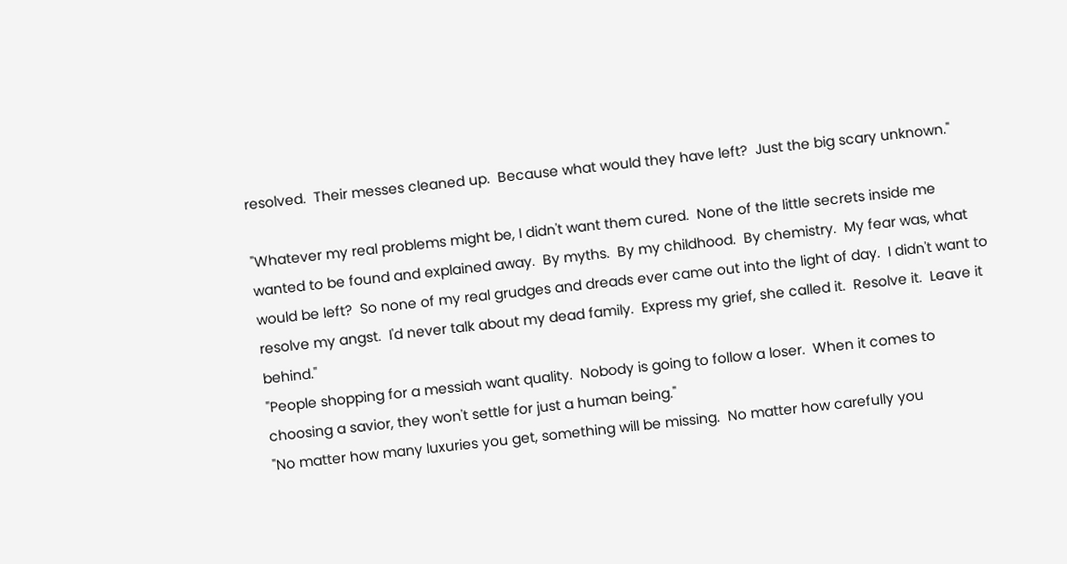resolved.  Their messes cleaned up.  Because what would they have left?  Just the big scary unknown."

"Whatever my real problems might be, I didn't want them cured.  None of the little secrets inside me wanted to be found and explained away.  By myths.  By my childhood.  By chemistry.  My fear was, what would be left?  So none of my real grudges and dreads ever came out into the light of day.  I didn't want to resolve my angst.  I'd never talk about my dead family.  Express my grief, she called it.  Resolve it.  Leave it behind."
"People shopping for a messiah want quality.  Nobody is going to follow a loser.  When it comes to choosing a savior, they won't settle for just a human being."
"No matter how many luxuries you get, something will be missing.  No matter how carefully you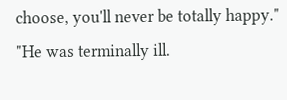choose, you'll never be totally happy."
"He was terminally ill.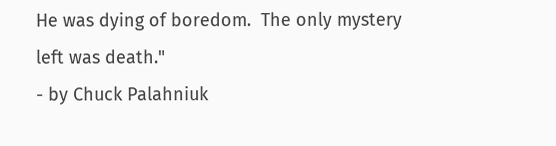He was dying of boredom.  The only mystery left was death."
- by Chuck Palahniuk